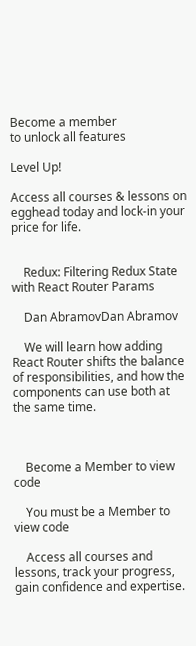Become a member
to unlock all features

Level Up!

Access all courses & lessons on egghead today and lock-in your price for life.


    Redux: Filtering Redux State with React Router Params

    Dan AbramovDan Abramov

    We will learn how adding React Router shifts the balance of responsibilities, and how the components can use both at the same time.



    Become a Member to view code

    You must be a Member to view code

    Access all courses and lessons, track your progress, gain confidence and expertise.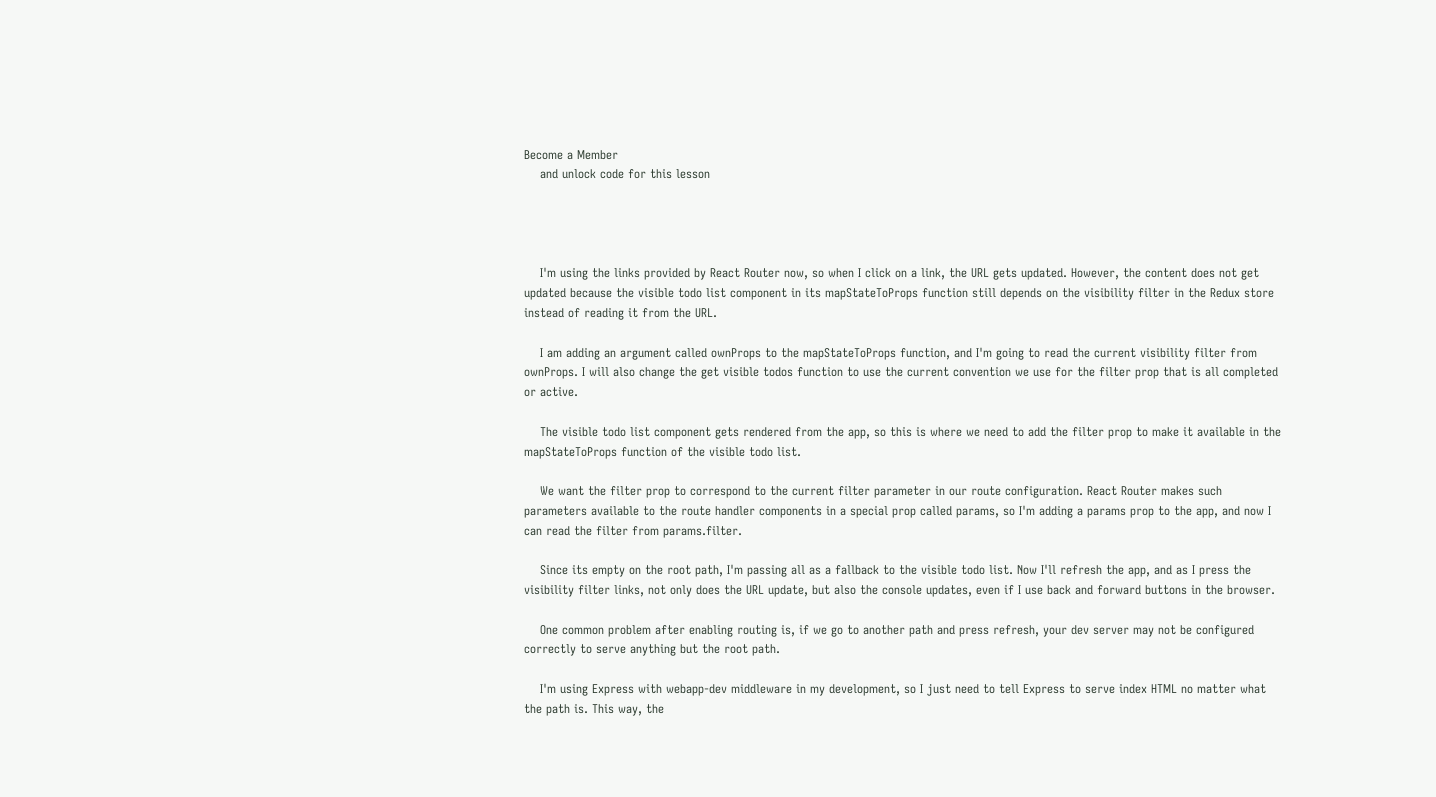Become a Member
    and unlock code for this lesson




    I'm using the links provided by React Router now, so when I click on a link, the URL gets updated. However, the content does not get updated because the visible todo list component in its mapStateToProps function still depends on the visibility filter in the Redux store instead of reading it from the URL.

    I am adding an argument called ownProps to the mapStateToProps function, and I'm going to read the current visibility filter from ownProps. I will also change the get visible todos function to use the current convention we use for the filter prop that is all completed or active.

    The visible todo list component gets rendered from the app, so this is where we need to add the filter prop to make it available in the mapStateToProps function of the visible todo list.

    We want the filter prop to correspond to the current filter parameter in our route configuration. React Router makes such parameters available to the route handler components in a special prop called params, so I'm adding a params prop to the app, and now I can read the filter from params.filter.

    Since its empty on the root path, I'm passing all as a fallback to the visible todo list. Now I'll refresh the app, and as I press the visibility filter links, not only does the URL update, but also the console updates, even if I use back and forward buttons in the browser.

    One common problem after enabling routing is, if we go to another path and press refresh, your dev server may not be configured correctly to serve anything but the root path.

    I'm using Express with webapp-dev middleware in my development, so I just need to tell Express to serve index HTML no matter what the path is. This way, the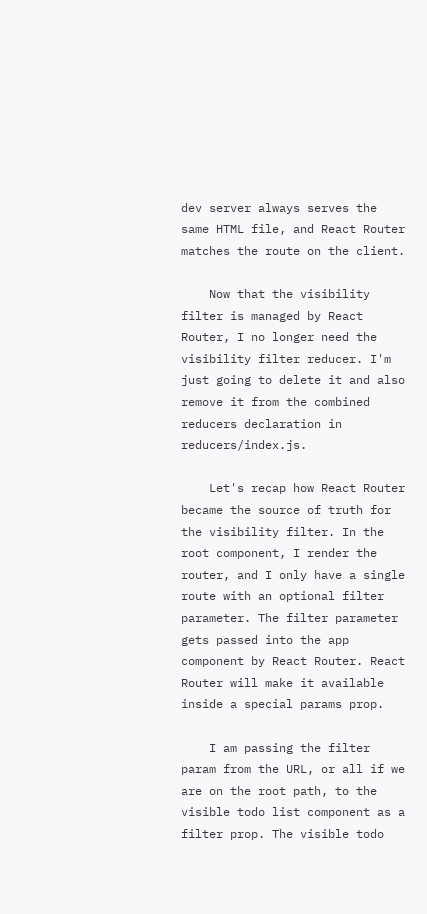dev server always serves the same HTML file, and React Router matches the route on the client.

    Now that the visibility filter is managed by React Router, I no longer need the visibility filter reducer. I'm just going to delete it and also remove it from the combined reducers declaration in reducers/index.js.

    Let's recap how React Router became the source of truth for the visibility filter. In the root component, I render the router, and I only have a single route with an optional filter parameter. The filter parameter gets passed into the app component by React Router. React Router will make it available inside a special params prop.

    I am passing the filter param from the URL, or all if we are on the root path, to the visible todo list component as a filter prop. The visible todo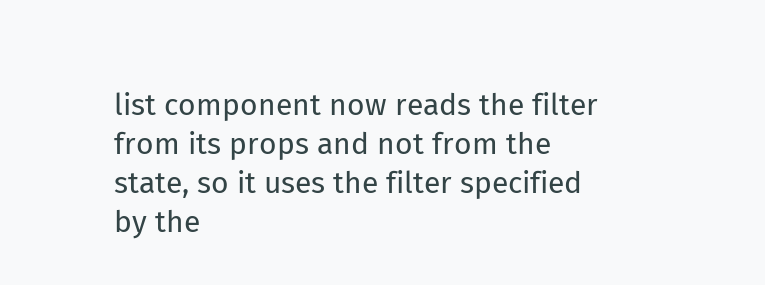list component now reads the filter from its props and not from the state, so it uses the filter specified by the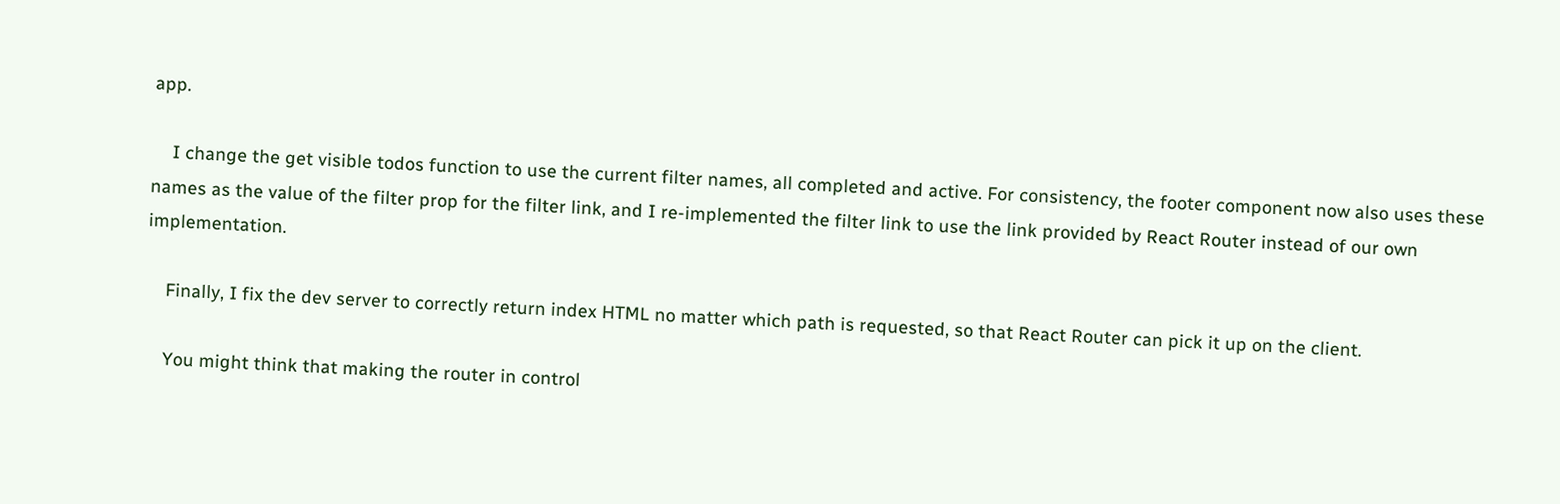app.

    I change the get visible todos function to use the current filter names, all completed and active. For consistency, the footer component now also uses these names as the value of the filter prop for the filter link, and I re-implemented the filter link to use the link provided by React Router instead of our own implementation.

    Finally, I fix the dev server to correctly return index HTML no matter which path is requested, so that React Router can pick it up on the client.

    You might think that making the router in control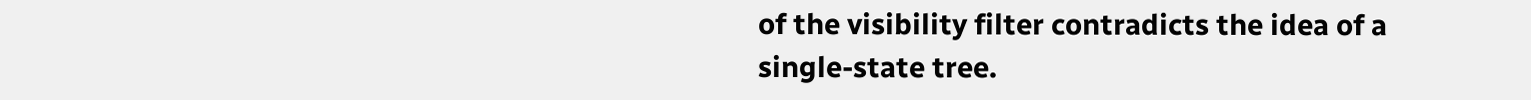of the visibility filter contradicts the idea of a single-state tree.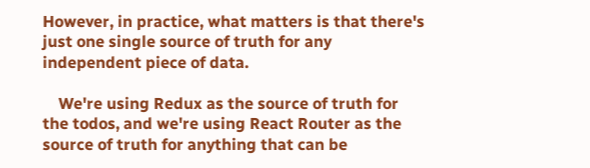However, in practice, what matters is that there's just one single source of truth for any independent piece of data.

    We're using Redux as the source of truth for the todos, and we're using React Router as the source of truth for anything that can be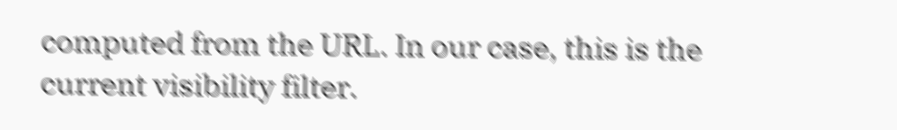computed from the URL. In our case, this is the current visibility filter.